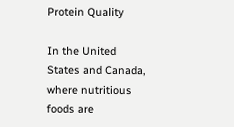Protein Quality

In the United States and Canada, where nutritious foods are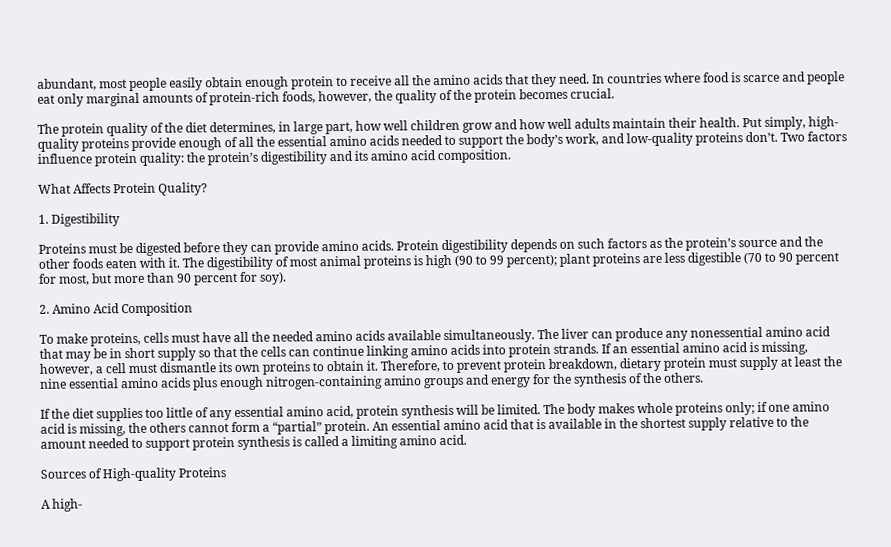abundant, most people easily obtain enough protein to receive all the amino acids that they need. In countries where food is scarce and people eat only marginal amounts of protein-rich foods, however, the quality of the protein becomes crucial.

The protein quality of the diet determines, in large part, how well children grow and how well adults maintain their health. Put simply, high-quality proteins provide enough of all the essential amino acids needed to support the body’s work, and low-quality proteins don’t. Two factors influence protein quality: the protein’s digestibility and its amino acid composition.

What Affects Protein Quality?

1. Digestibility

Proteins must be digested before they can provide amino acids. Protein digestibility depends on such factors as the protein’s source and the other foods eaten with it. The digestibility of most animal proteins is high (90 to 99 percent); plant proteins are less digestible (70 to 90 percent for most, but more than 90 percent for soy).

2. Amino Acid Composition

To make proteins, cells must have all the needed amino acids available simultaneously. The liver can produce any nonessential amino acid that may be in short supply so that the cells can continue linking amino acids into protein strands. If an essential amino acid is missing, however, a cell must dismantle its own proteins to obtain it. Therefore, to prevent protein breakdown, dietary protein must supply at least the nine essential amino acids plus enough nitrogen-containing amino groups and energy for the synthesis of the others.

If the diet supplies too little of any essential amino acid, protein synthesis will be limited. The body makes whole proteins only; if one amino acid is missing, the others cannot form a “partial” protein. An essential amino acid that is available in the shortest supply relative to the amount needed to support protein synthesis is called a limiting amino acid.

Sources of High-quality Proteins

A high-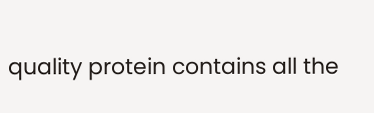quality protein contains all the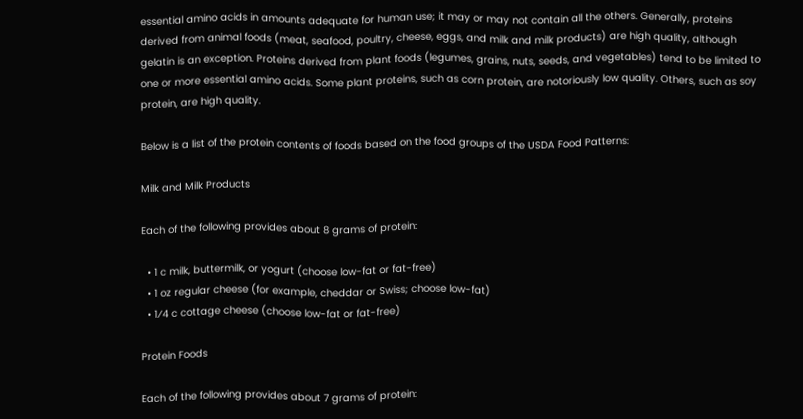essential amino acids in amounts adequate for human use; it may or may not contain all the others. Generally, proteins derived from animal foods (meat, seafood, poultry, cheese, eggs, and milk and milk products) are high quality, although gelatin is an exception. Proteins derived from plant foods (legumes, grains, nuts, seeds, and vegetables) tend to be limited to one or more essential amino acids. Some plant proteins, such as corn protein, are notoriously low quality. Others, such as soy protein, are high quality.

Below is a list of the protein contents of foods based on the food groups of the USDA Food Patterns:

Milk and Milk Products

Each of the following provides about 8 grams of protein:

  • 1 c milk, buttermilk, or yogurt (choose low-fat or fat-free)
  • 1 oz regular cheese (for example, cheddar or Swiss; choose low-fat)
  • 1⁄4 c cottage cheese (choose low-fat or fat-free)

Protein Foods

Each of the following provides about 7 grams of protein: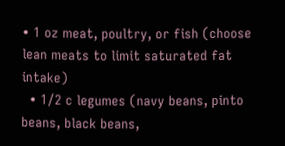• 1 oz meat, poultry, or fish (choose lean meats to limit saturated fat intake)
  • 1⁄2 c legumes (navy beans, pinto beans, black beans,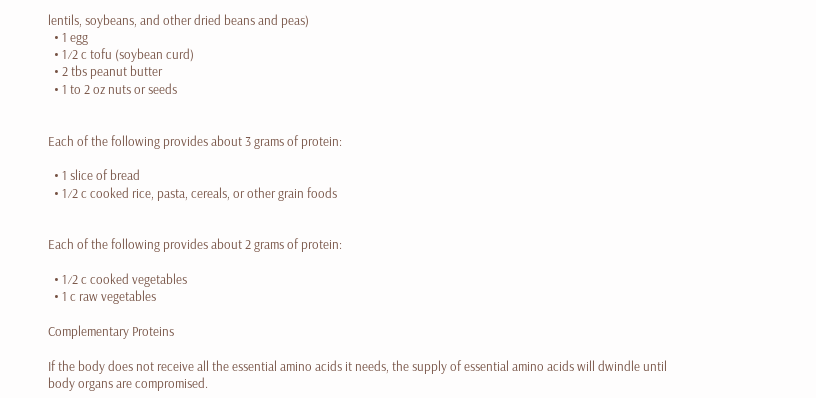lentils, soybeans, and other dried beans and peas)
  • 1 egg
  • 1⁄2 c tofu (soybean curd)
  • 2 tbs peanut butter
  • 1 to 2 oz nuts or seeds


Each of the following provides about 3 grams of protein:

  • 1 slice of bread
  • 1⁄2 c cooked rice, pasta, cereals, or other grain foods


Each of the following provides about 2 grams of protein:

  • 1⁄2 c cooked vegetables
  • 1 c raw vegetables

Complementary Proteins

If the body does not receive all the essential amino acids it needs, the supply of essential amino acids will dwindle until body organs are compromised.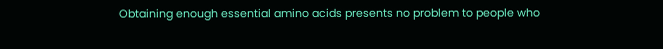Obtaining enough essential amino acids presents no problem to people who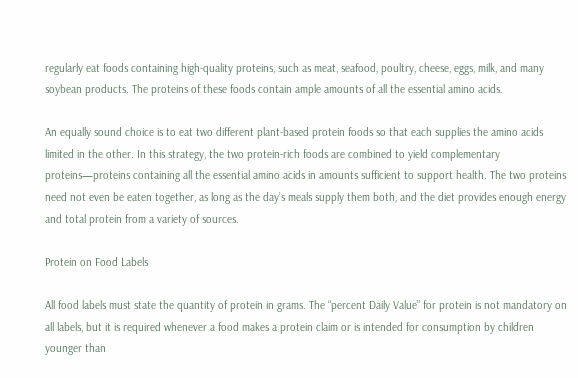regularly eat foods containing high-quality proteins, such as meat, seafood, poultry, cheese, eggs, milk, and many soybean products. The proteins of these foods contain ample amounts of all the essential amino acids.

An equally sound choice is to eat two different plant-based protein foods so that each supplies the amino acids limited in the other. In this strategy, the two protein-rich foods are combined to yield complementary proteins—proteins containing all the essential amino acids in amounts sufficient to support health. The two proteins need not even be eaten together, as long as the day’s meals supply them both, and the diet provides enough energy and total protein from a variety of sources.

Protein on Food Labels

All food labels must state the quantity of protein in grams. The “percent Daily Value” for protein is not mandatory on all labels, but it is required whenever a food makes a protein claim or is intended for consumption by children younger than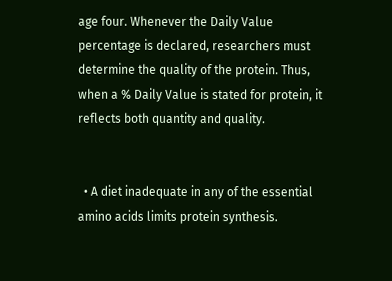age four. Whenever the Daily Value percentage is declared, researchers must determine the quality of the protein. Thus, when a % Daily Value is stated for protein, it reflects both quantity and quality.


  • A diet inadequate in any of the essential amino acids limits protein synthesis.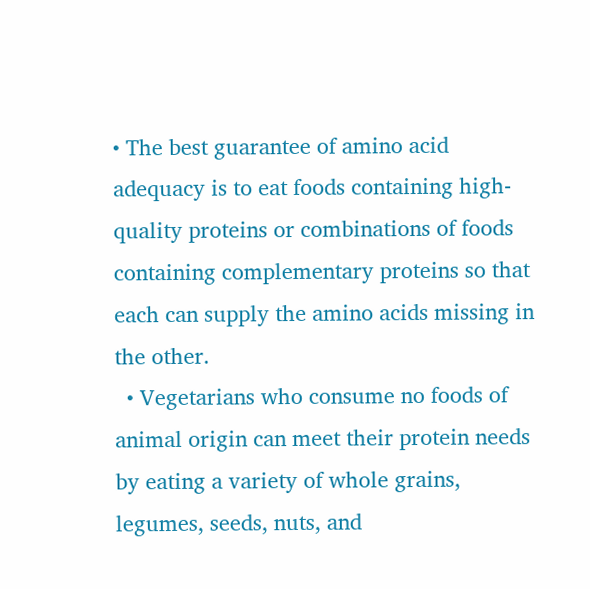• The best guarantee of amino acid adequacy is to eat foods containing high-quality proteins or combinations of foods containing complementary proteins so that each can supply the amino acids missing in the other.
  • Vegetarians who consume no foods of animal origin can meet their protein needs by eating a variety of whole grains, legumes, seeds, nuts, and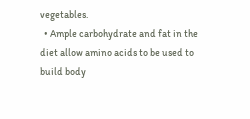vegetables.
  • Ample carbohydrate and fat in the diet allow amino acids to be used to build body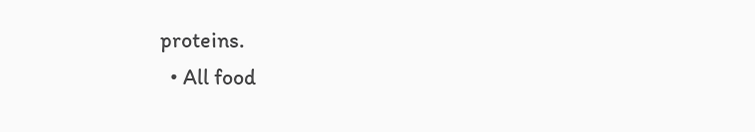proteins.
  • All food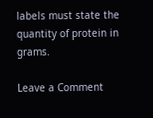labels must state the quantity of protein in grams.

Leave a Comment